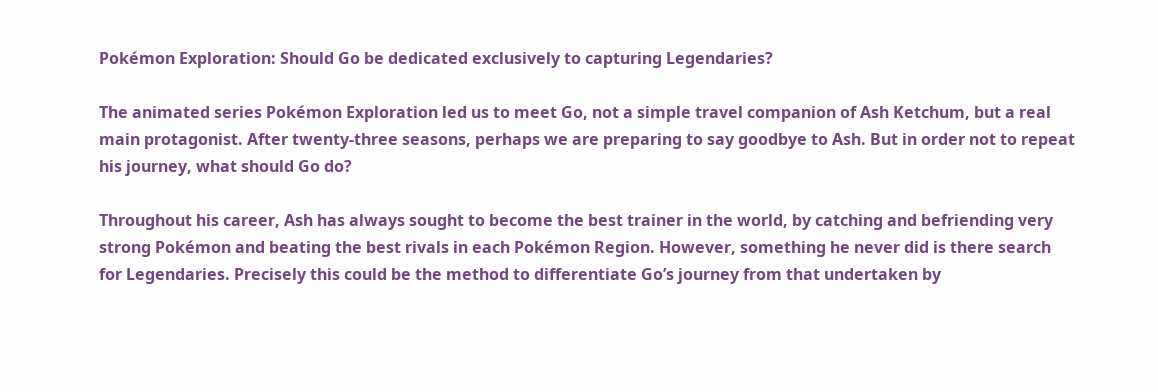Pokémon Exploration: Should Go be dedicated exclusively to capturing Legendaries?

The animated series Pokémon Exploration led us to meet Go, not a simple travel companion of Ash Ketchum, but a real main protagonist. After twenty-three seasons, perhaps we are preparing to say goodbye to Ash. But in order not to repeat his journey, what should Go do?

Throughout his career, Ash has always sought to become the best trainer in the world, by catching and befriending very strong Pokémon and beating the best rivals in each Pokémon Region. However, something he never did is there search for Legendaries. Precisely this could be the method to differentiate Go’s journey from that undertaken by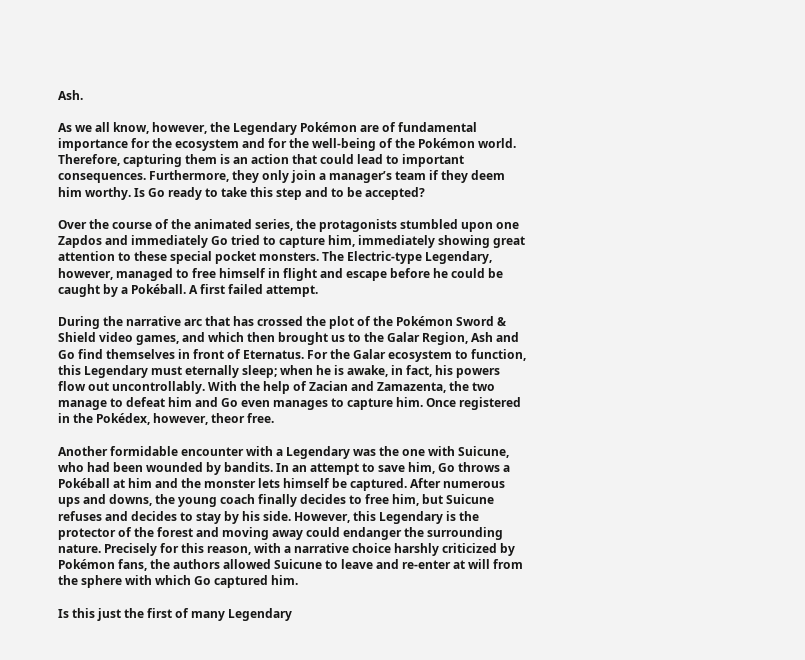Ash.

As we all know, however, the Legendary Pokémon are of fundamental importance for the ecosystem and for the well-being of the Pokémon world. Therefore, capturing them is an action that could lead to important consequences. Furthermore, they only join a manager’s team if they deem him worthy. Is Go ready to take this step and to be accepted?

Over the course of the animated series, the protagonists stumbled upon one Zapdos and immediately Go tried to capture him, immediately showing great attention to these special pocket monsters. The Electric-type Legendary, however, managed to free himself in flight and escape before he could be caught by a Pokéball. A first failed attempt.

During the narrative arc that has crossed the plot of the Pokémon Sword & Shield video games, and which then brought us to the Galar Region, Ash and Go find themselves in front of Eternatus. For the Galar ecosystem to function, this Legendary must eternally sleep; when he is awake, in fact, his powers flow out uncontrollably. With the help of Zacian and Zamazenta, the two manage to defeat him and Go even manages to capture him. Once registered in the Pokédex, however, theor free.

Another formidable encounter with a Legendary was the one with Suicune, who had been wounded by bandits. In an attempt to save him, Go throws a Pokéball at him and the monster lets himself be captured. After numerous ups and downs, the young coach finally decides to free him, but Suicune refuses and decides to stay by his side. However, this Legendary is the protector of the forest and moving away could endanger the surrounding nature. Precisely for this reason, with a narrative choice harshly criticized by Pokémon fans, the authors allowed Suicune to leave and re-enter at will from the sphere with which Go captured him.

Is this just the first of many Legendary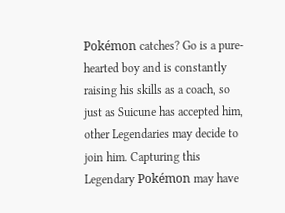Pokémon catches? Go is a pure-hearted boy and is constantly raising his skills as a coach, so just as Suicune has accepted him, other Legendaries may decide to join him. Capturing this Legendary Pokémon may have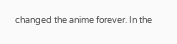changed the anime forever. In the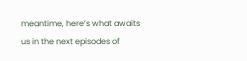meantime, here’s what awaits us in the next episodes of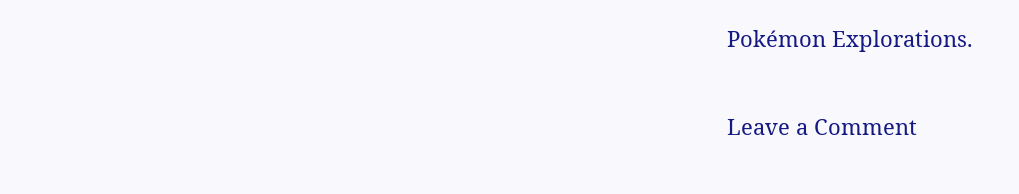Pokémon Explorations.

Leave a Comment